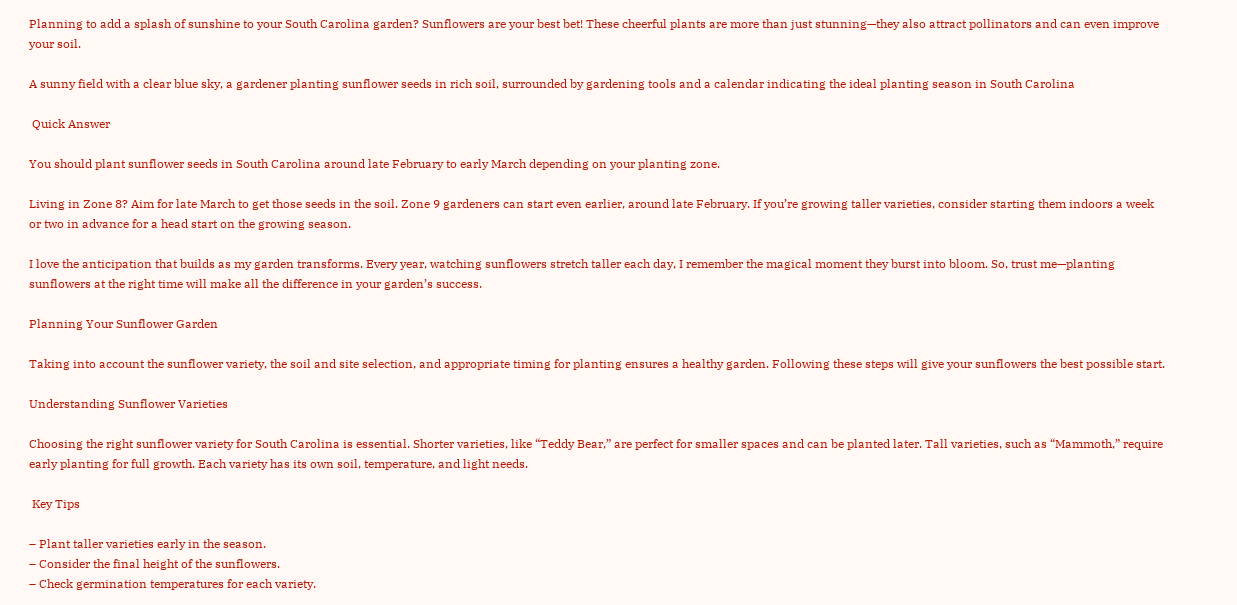Planning to add a splash of sunshine to your South Carolina garden? Sunflowers are your best bet! These cheerful plants are more than just stunning—they also attract pollinators and can even improve your soil.

A sunny field with a clear blue sky, a gardener planting sunflower seeds in rich soil, surrounded by gardening tools and a calendar indicating the ideal planting season in South Carolina

 Quick Answer

You should plant sunflower seeds in South Carolina around late February to early March depending on your planting zone.

Living in Zone 8? Aim for late March to get those seeds in the soil. Zone 9 gardeners can start even earlier, around late February. If you’re growing taller varieties, consider starting them indoors a week or two in advance for a head start on the growing season.

I love the anticipation that builds as my garden transforms. Every year, watching sunflowers stretch taller each day, I remember the magical moment they burst into bloom. So, trust me—planting sunflowers at the right time will make all the difference in your garden’s success.

Planning Your Sunflower Garden

Taking into account the sunflower variety, the soil and site selection, and appropriate timing for planting ensures a healthy garden. Following these steps will give your sunflowers the best possible start.

Understanding Sunflower Varieties

Choosing the right sunflower variety for South Carolina is essential. Shorter varieties, like “Teddy Bear,” are perfect for smaller spaces and can be planted later. Tall varieties, such as “Mammoth,” require early planting for full growth. Each variety has its own soil, temperature, and light needs.

 Key Tips

– Plant taller varieties early in the season.
– Consider the final height of the sunflowers.
– Check germination temperatures for each variety.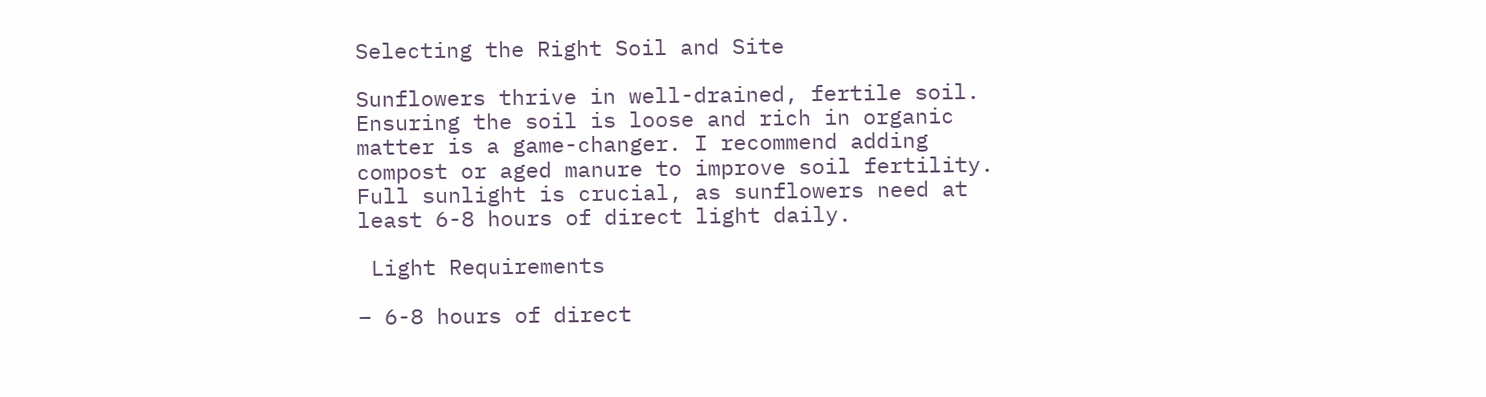Selecting the Right Soil and Site

Sunflowers thrive in well-drained, fertile soil. Ensuring the soil is loose and rich in organic matter is a game-changer. I recommend adding compost or aged manure to improve soil fertility. Full sunlight is crucial, as sunflowers need at least 6-8 hours of direct light daily.

 Light Requirements

– 6-8 hours of direct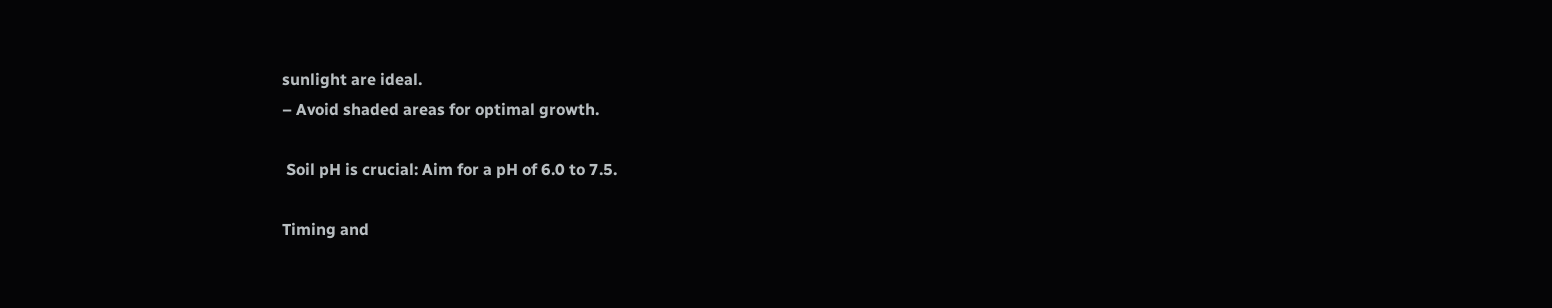sunlight are ideal.
– Avoid shaded areas for optimal growth.

 Soil pH is crucial: Aim for a pH of 6.0 to 7.5.

Timing and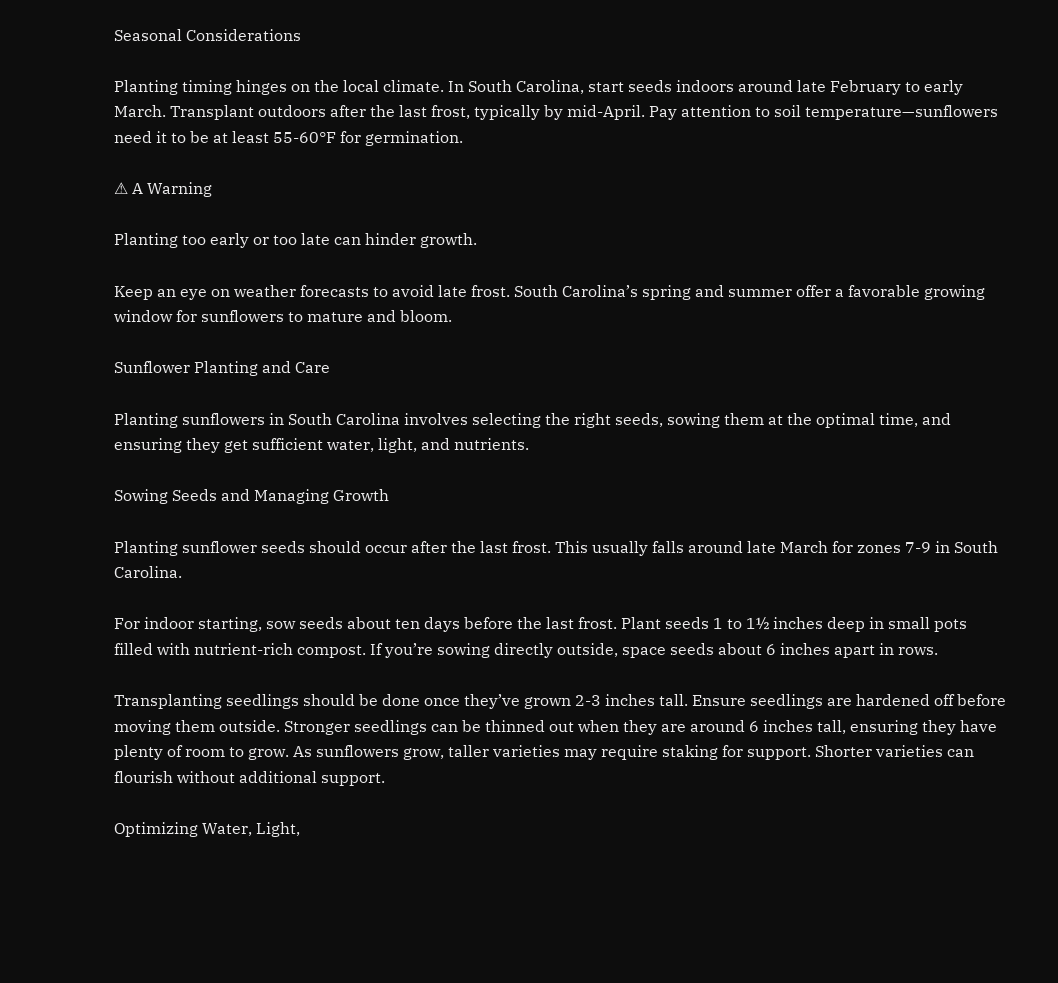Seasonal Considerations

Planting timing hinges on the local climate. In South Carolina, start seeds indoors around late February to early March. Transplant outdoors after the last frost, typically by mid-April. Pay attention to soil temperature—sunflowers need it to be at least 55-60°F for germination.

⚠ A Warning

Planting too early or too late can hinder growth.

Keep an eye on weather forecasts to avoid late frost. South Carolina’s spring and summer offer a favorable growing window for sunflowers to mature and bloom.

Sunflower Planting and Care

Planting sunflowers in South Carolina involves selecting the right seeds, sowing them at the optimal time, and ensuring they get sufficient water, light, and nutrients.

Sowing Seeds and Managing Growth

Planting sunflower seeds should occur after the last frost. This usually falls around late March for zones 7-9 in South Carolina.

For indoor starting, sow seeds about ten days before the last frost. Plant seeds 1 to 1½ inches deep in small pots filled with nutrient-rich compost. If you’re sowing directly outside, space seeds about 6 inches apart in rows.

Transplanting seedlings should be done once they’ve grown 2-3 inches tall. Ensure seedlings are hardened off before moving them outside. Stronger seedlings can be thinned out when they are around 6 inches tall, ensuring they have plenty of room to grow. As sunflowers grow, taller varieties may require staking for support. Shorter varieties can flourish without additional support.

Optimizing Water, Light,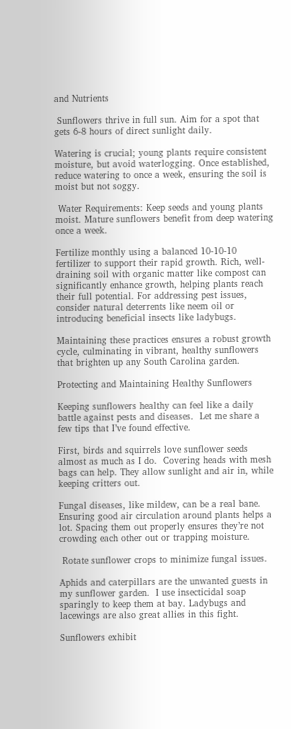and Nutrients

 Sunflowers thrive in full sun. Aim for a spot that gets 6-8 hours of direct sunlight daily.

Watering is crucial; young plants require consistent moisture, but avoid waterlogging. Once established, reduce watering to once a week, ensuring the soil is moist but not soggy.

 Water Requirements: Keep seeds and young plants moist. Mature sunflowers benefit from deep watering once a week.

Fertilize monthly using a balanced 10-10-10 fertilizer to support their rapid growth. Rich, well-draining soil with organic matter like compost can significantly enhance growth, helping plants reach their full potential. For addressing pest issues, consider natural deterrents like neem oil or introducing beneficial insects like ladybugs.

Maintaining these practices ensures a robust growth cycle, culminating in vibrant, healthy sunflowers that brighten up any South Carolina garden.

Protecting and Maintaining Healthy Sunflowers

Keeping sunflowers healthy can feel like a daily battle against pests and diseases.  Let me share a few tips that I’ve found effective.

First, birds and squirrels love sunflower seeds almost as much as I do.  Covering heads with mesh bags can help. They allow sunlight and air in, while keeping critters out.

Fungal diseases, like mildew, can be a real bane. Ensuring good air circulation around plants helps a lot. Spacing them out properly ensures they’re not crowding each other out or trapping moisture.

 Rotate sunflower crops to minimize fungal issues.

Aphids and caterpillars are the unwanted guests in my sunflower garden.  I use insecticidal soap sparingly to keep them at bay. Ladybugs and lacewings are also great allies in this fight.

Sunflowers exhibit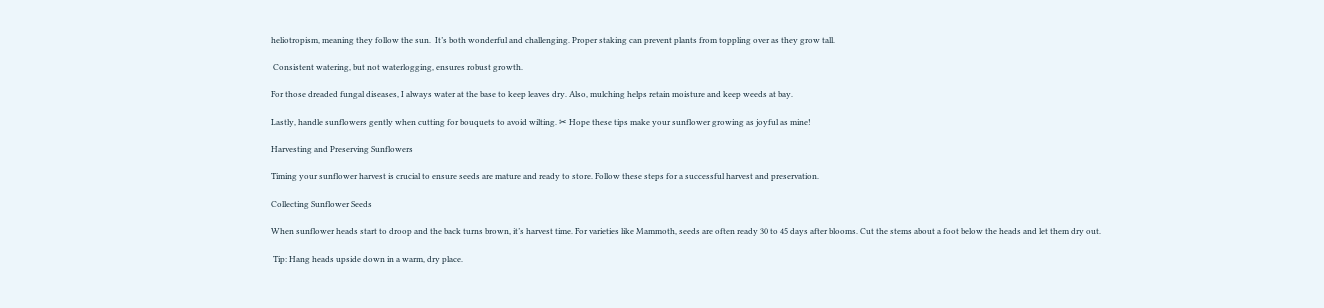heliotropism, meaning they follow the sun.  It’s both wonderful and challenging. Proper staking can prevent plants from toppling over as they grow tall.

 Consistent watering, but not waterlogging, ensures robust growth.

For those dreaded fungal diseases, I always water at the base to keep leaves dry. Also, mulching helps retain moisture and keep weeds at bay.

Lastly, handle sunflowers gently when cutting for bouquets to avoid wilting. ✂ Hope these tips make your sunflower growing as joyful as mine!

Harvesting and Preserving Sunflowers

Timing your sunflower harvest is crucial to ensure seeds are mature and ready to store. Follow these steps for a successful harvest and preservation.

Collecting Sunflower Seeds

When sunflower heads start to droop and the back turns brown, it’s harvest time. For varieties like Mammoth, seeds are often ready 30 to 45 days after blooms. Cut the stems about a foot below the heads and let them dry out.

 Tip: Hang heads upside down in a warm, dry place.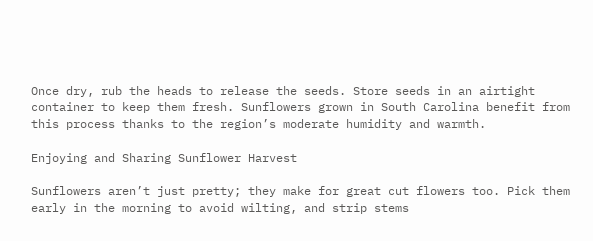Once dry, rub the heads to release the seeds. Store seeds in an airtight container to keep them fresh. Sunflowers grown in South Carolina benefit from this process thanks to the region’s moderate humidity and warmth.

Enjoying and Sharing Sunflower Harvest

Sunflowers aren’t just pretty; they make for great cut flowers too. Pick them early in the morning to avoid wilting, and strip stems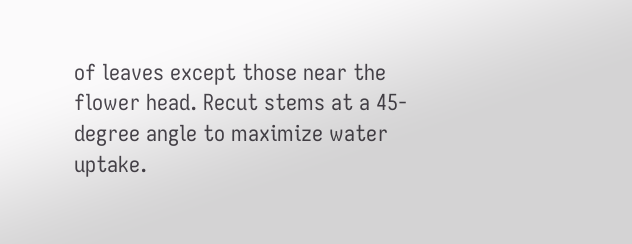of leaves except those near the flower head. Recut stems at a 45-degree angle to maximize water uptake.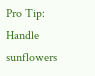Pro Tip: Handle sunflowers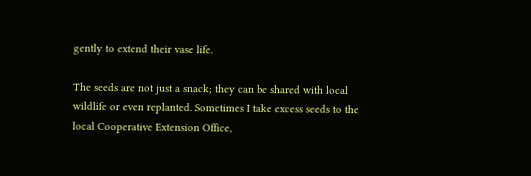gently to extend their vase life.

The seeds are not just a snack; they can be shared with local wildlife or even replanted. Sometimes I take excess seeds to the local Cooperative Extension Office,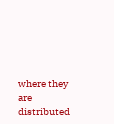where they are distributed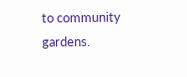to community gardens.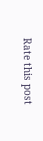Rate this post